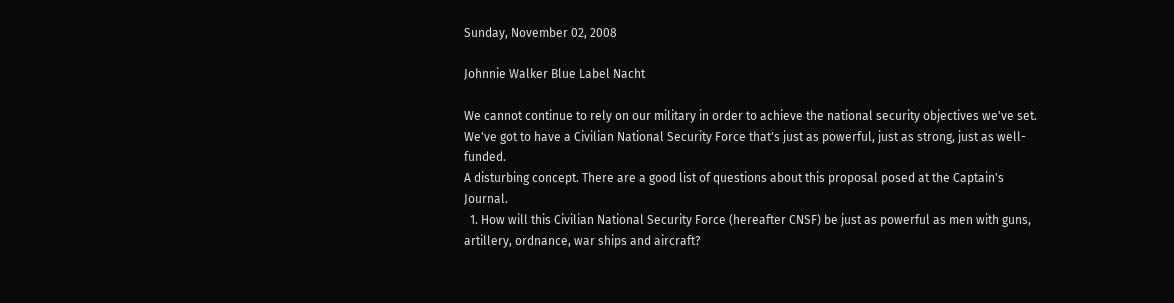Sunday, November 02, 2008

Johnnie Walker Blue Label Nacht

We cannot continue to rely on our military in order to achieve the national security objectives we've set. We've got to have a Civilian National Security Force that's just as powerful, just as strong, just as well-funded.
A disturbing concept. There are a good list of questions about this proposal posed at the Captain's Journal.
  1. How will this Civilian National Security Force (hereafter CNSF) be just as powerful as men with guns, artillery, ordnance, war ships and aircraft?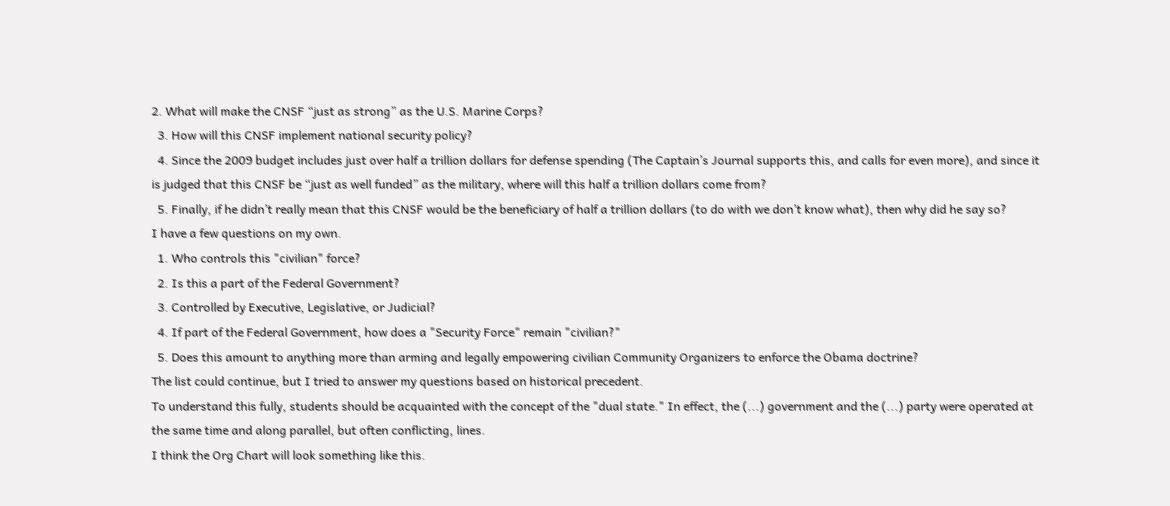2. What will make the CNSF “just as strong” as the U.S. Marine Corps?
  3. How will this CNSF implement national security policy?
  4. Since the 2009 budget includes just over half a trillion dollars for defense spending (The Captain’s Journal supports this, and calls for even more), and since it is judged that this CNSF be “just as well funded” as the military, where will this half a trillion dollars come from?
  5. Finally, if he didn’t really mean that this CNSF would be the beneficiary of half a trillion dollars (to do with we don’t know what), then why did he say so?
I have a few questions on my own.
  1. Who controls this "civilian" force?
  2. Is this a part of the Federal Government?
  3. Controlled by Executive, Legislative, or Judicial?
  4. If part of the Federal Government, how does a "Security Force" remain "civilian?"
  5. Does this amount to anything more than arming and legally empowering civilian Community Organizers to enforce the Obama doctrine?
The list could continue, but I tried to answer my questions based on historical precedent.
To understand this fully, students should be acquainted with the concept of the "dual state." In effect, the (...) government and the (...) party were operated at the same time and along parallel, but often conflicting, lines.
I think the Org Chart will look something like this.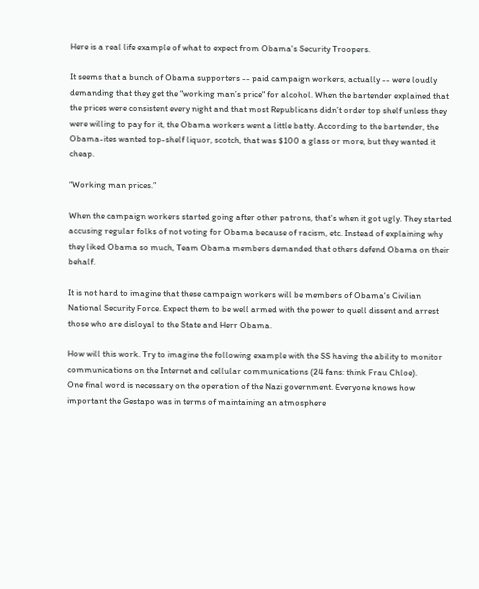Here is a real life example of what to expect from Obama's Security Troopers.

It seems that a bunch of Obama supporters -- paid campaign workers, actually -- were loudly demanding that they get the "working man’s price" for alcohol. When the bartender explained that the prices were consistent every night and that most Republicans didn’t order top shelf unless they were willing to pay for it, the Obama workers went a little batty. According to the bartender, the Obama-ites wanted top-shelf liquor, scotch, that was $100 a glass or more, but they wanted it cheap.

“Working man prices.”

When the campaign workers started going after other patrons, that's when it got ugly. They started accusing regular folks of not voting for Obama because of racism, etc. Instead of explaining why they liked Obama so much, Team Obama members demanded that others defend Obama on their behalf.

It is not hard to imagine that these campaign workers will be members of Obama's Civilian National Security Force. Expect them to be well armed with the power to quell dissent and arrest those who are disloyal to the State and Herr Obama.

How will this work. Try to imagine the following example with the SS having the ability to monitor communications on the Internet and cellular communications (24 fans: think Frau Chloe).
One final word is necessary on the operation of the Nazi government. Everyone knows how important the Gestapo was in terms of maintaining an atmosphere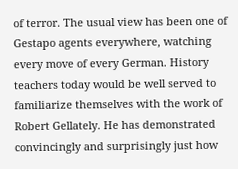of terror. The usual view has been one of Gestapo agents everywhere, watching every move of every German. History teachers today would be well served to familiarize themselves with the work of Robert Gellately. He has demonstrated convincingly and surprisingly just how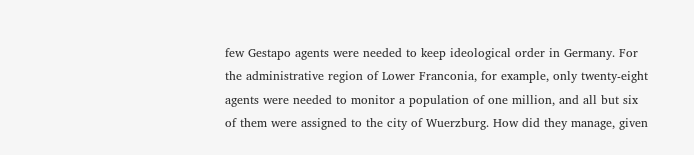few Gestapo agents were needed to keep ideological order in Germany. For the administrative region of Lower Franconia, for example, only twenty-eight agents were needed to monitor a population of one million, and all but six of them were assigned to the city of Wuerzburg. How did they manage, given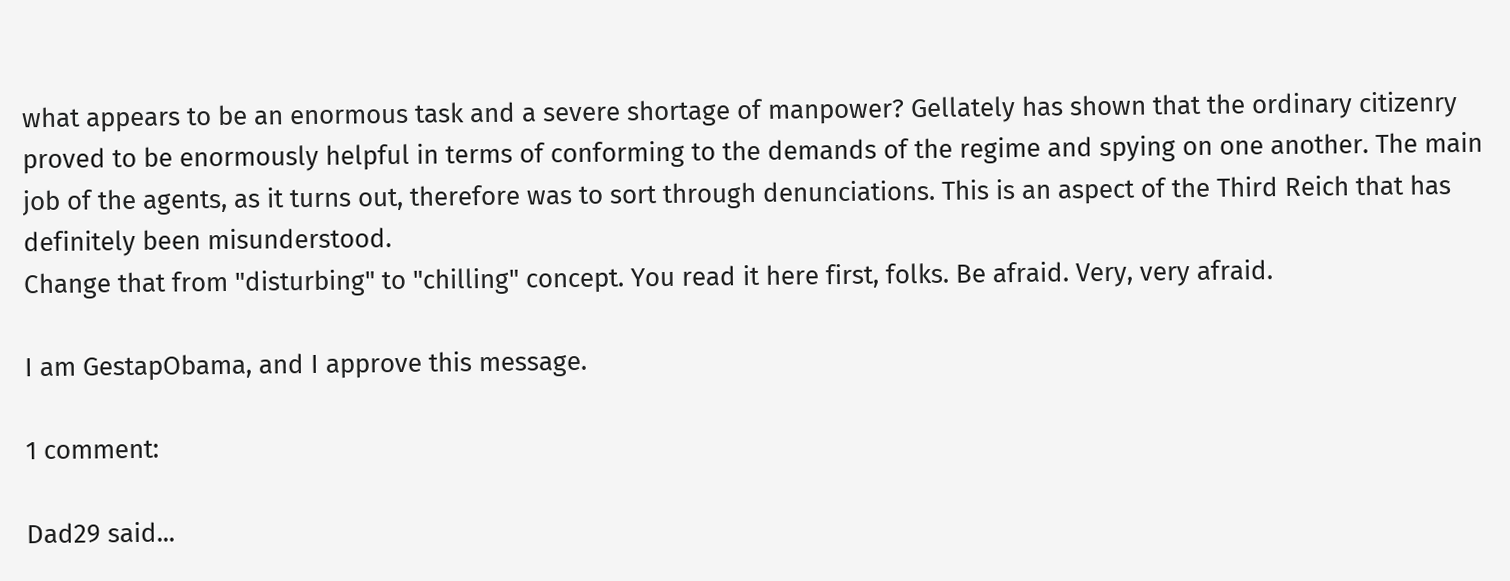what appears to be an enormous task and a severe shortage of manpower? Gellately has shown that the ordinary citizenry proved to be enormously helpful in terms of conforming to the demands of the regime and spying on one another. The main job of the agents, as it turns out, therefore was to sort through denunciations. This is an aspect of the Third Reich that has definitely been misunderstood.
Change that from "disturbing" to "chilling" concept. You read it here first, folks. Be afraid. Very, very afraid.

I am GestapObama, and I approve this message.

1 comment:

Dad29 said...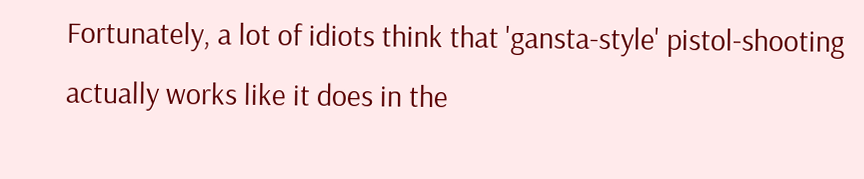Fortunately, a lot of idiots think that 'gansta-style' pistol-shooting actually works like it does in the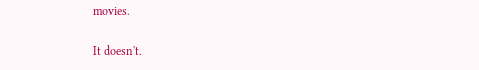movies.

It doesn't.